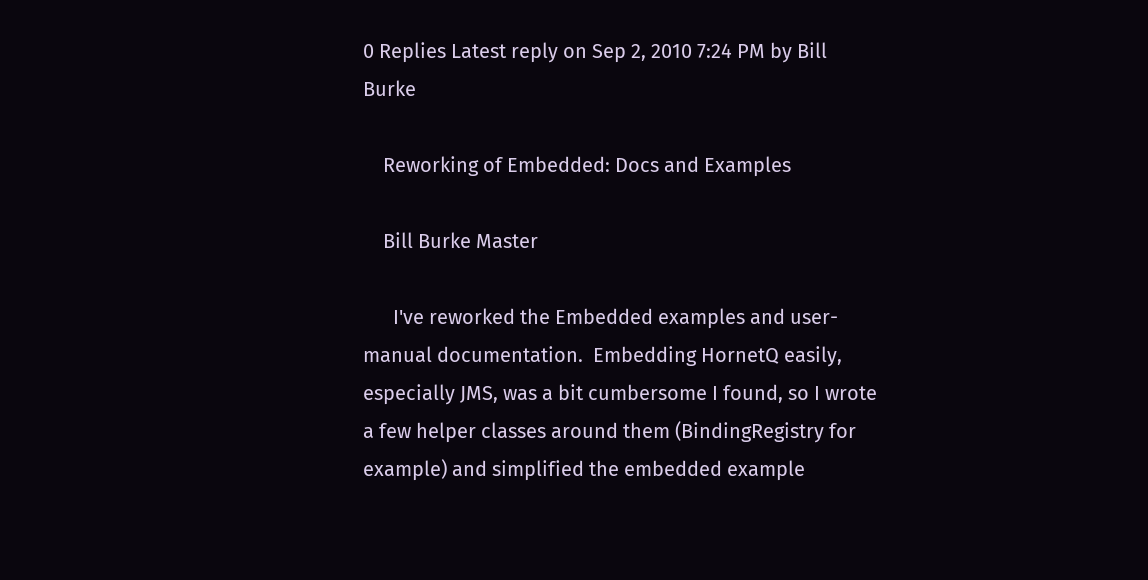0 Replies Latest reply on Sep 2, 2010 7:24 PM by Bill Burke

    Reworking of Embedded: Docs and Examples

    Bill Burke Master

      I've reworked the Embedded examples and user-manual documentation.  Embedding HornetQ easily, especially JMS, was a bit cumbersome I found, so I wrote a few helper classes around them (BindingRegistry for example) and simplified the embedded example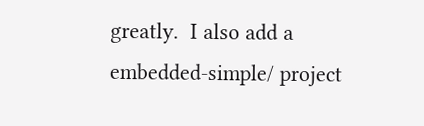greatly.  I also add a embedded-simple/ project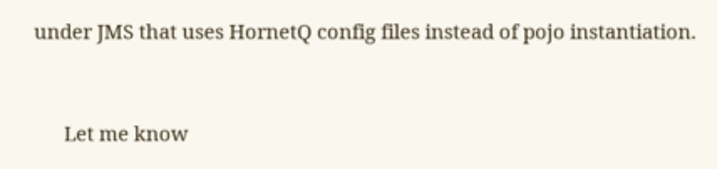under JMS that uses HornetQ config files instead of pojo instantiation.


      Let me know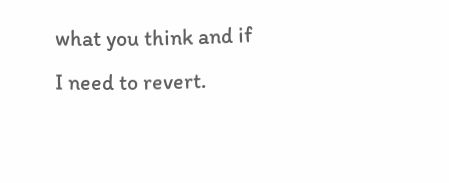what you think and if I need to revert.